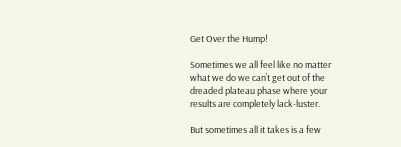Get Over the Hump!

Sometimes we all feel like no matter what we do we can’t get out of the dreaded plateau phase where your results are completely lack-luster.

But sometimes all it takes is a few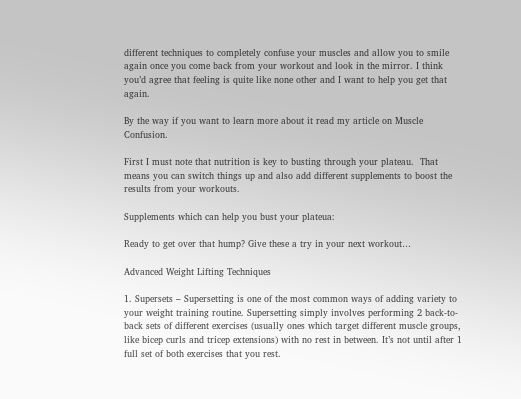different techniques to completely confuse your muscles and allow you to smile again once you come back from your workout and look in the mirror. I think you’d agree that feeling is quite like none other and I want to help you get that again.

By the way if you want to learn more about it read my article on Muscle Confusion.

First I must note that nutrition is key to busting through your plateau.  That means you can switch things up and also add different supplements to boost the results from your workouts.

Supplements which can help you bust your plateua:

Ready to get over that hump? Give these a try in your next workout…

Advanced Weight Lifting Techniques

1. Supersets – Supersetting is one of the most common ways of adding variety to your weight training routine. Supersetting simply involves performing 2 back-to-back sets of different exercises (usually ones which target different muscle groups, like bicep curls and tricep extensions) with no rest in between. It’s not until after 1 full set of both exercises that you rest.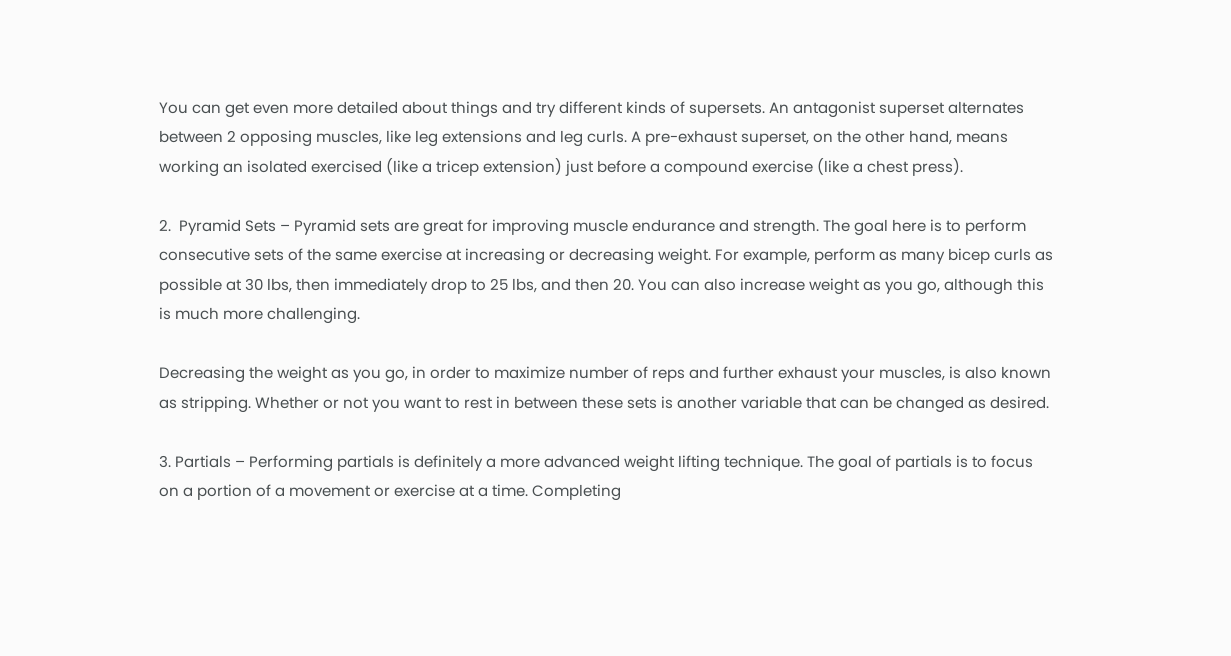You can get even more detailed about things and try different kinds of supersets. An antagonist superset alternates between 2 opposing muscles, like leg extensions and leg curls. A pre-exhaust superset, on the other hand, means working an isolated exercised (like a tricep extension) just before a compound exercise (like a chest press).

2.  Pyramid Sets – Pyramid sets are great for improving muscle endurance and strength. The goal here is to perform consecutive sets of the same exercise at increasing or decreasing weight. For example, perform as many bicep curls as possible at 30 lbs, then immediately drop to 25 lbs, and then 20. You can also increase weight as you go, although this is much more challenging.

Decreasing the weight as you go, in order to maximize number of reps and further exhaust your muscles, is also known as stripping. Whether or not you want to rest in between these sets is another variable that can be changed as desired.

3. Partials – Performing partials is definitely a more advanced weight lifting technique. The goal of partials is to focus on a portion of a movement or exercise at a time. Completing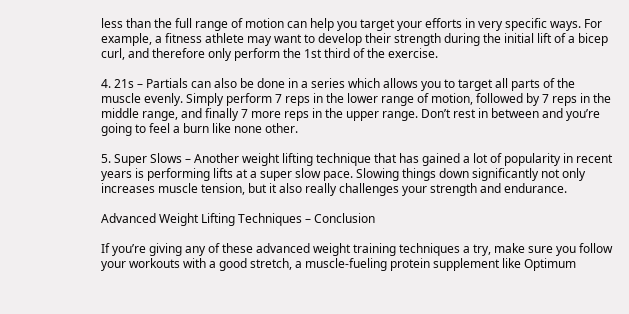less than the full range of motion can help you target your efforts in very specific ways. For example, a fitness athlete may want to develop their strength during the initial lift of a bicep curl, and therefore only perform the 1st third of the exercise.

4. 21s – Partials can also be done in a series which allows you to target all parts of the muscle evenly. Simply perform 7 reps in the lower range of motion, followed by 7 reps in the middle range, and finally 7 more reps in the upper range. Don’t rest in between and you’re going to feel a burn like none other.

5. Super Slows – Another weight lifting technique that has gained a lot of popularity in recent years is performing lifts at a super slow pace. Slowing things down significantly not only increases muscle tension, but it also really challenges your strength and endurance.

Advanced Weight Lifting Techniques – Conclusion

If you’re giving any of these advanced weight training techniques a try, make sure you follow your workouts with a good stretch, a muscle-fueling protein supplement like Optimum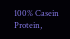100% Casein Protein,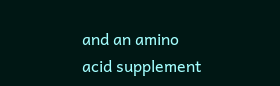and an amino acid supplement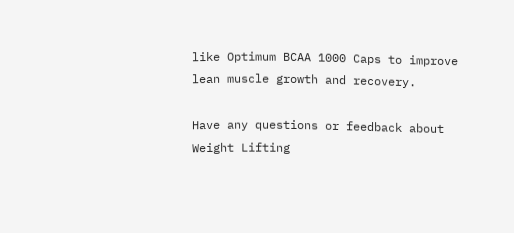like Optimum BCAA 1000 Caps to improve lean muscle growth and recovery.

Have any questions or feedback about Weight Lifting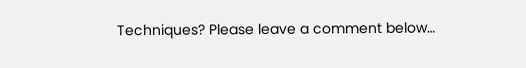Techniques? Please leave a comment below…